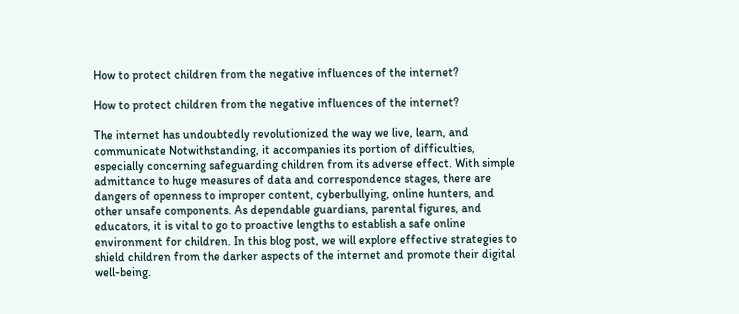How to protect children from the negative influences of the internet?

How to protect children from the negative influences of the internet?

The internet has undoubtedly revolutionized the way we live, learn, and communicate Notwithstanding, it accompanies its portion of difficulties, especially concerning safeguarding children from its adverse effect. With simple admittance to huge measures of data and correspondence stages, there are dangers of openness to improper content, cyberbullying, online hunters, and other unsafe components. As dependable guardians, parental figures, and educators, it is vital to go to proactive lengths to establish a safe online environment for children. In this blog post, we will explore effective strategies to shield children from the darker aspects of the internet and promote their digital well-being.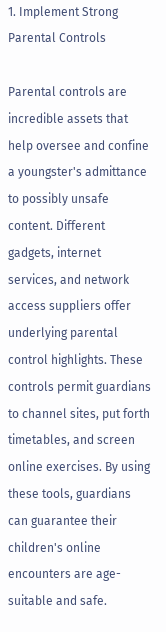1. Implement Strong Parental Controls

Parental controls are incredible assets that help oversee and confine a youngster's admittance to possibly unsafe content. Different gadgets, internet services, and network access suppliers offer underlying parental control highlights. These controls permit guardians to channel sites, put forth timetables, and screen online exercises. By using these tools, guardians can guarantee their children's online encounters are age-suitable and safe.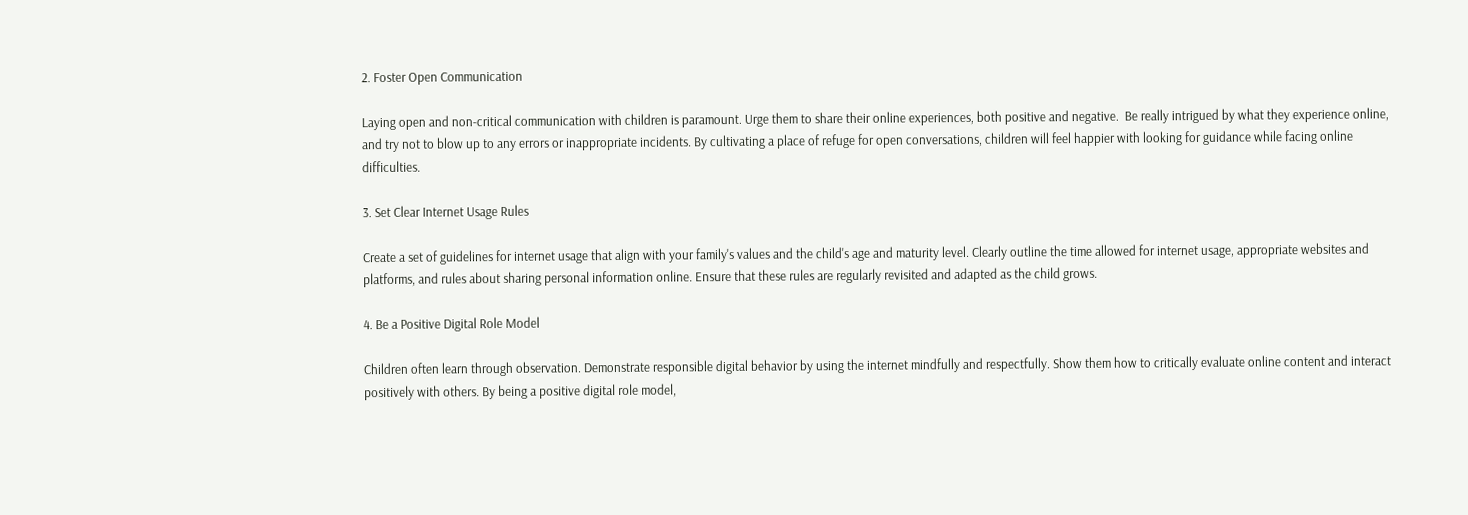2. Foster Open Communication

Laying open and non-critical communication with children is paramount. Urge them to share their online experiences, both positive and negative.  Be really intrigued by what they experience online, and try not to blow up to any errors or inappropriate incidents. By cultivating a place of refuge for open conversations, children will feel happier with looking for guidance while facing online difficulties.

3. Set Clear Internet Usage Rules

Create a set of guidelines for internet usage that align with your family's values and the child's age and maturity level. Clearly outline the time allowed for internet usage, appropriate websites and platforms, and rules about sharing personal information online. Ensure that these rules are regularly revisited and adapted as the child grows.

4. Be a Positive Digital Role Model

Children often learn through observation. Demonstrate responsible digital behavior by using the internet mindfully and respectfully. Show them how to critically evaluate online content and interact positively with others. By being a positive digital role model,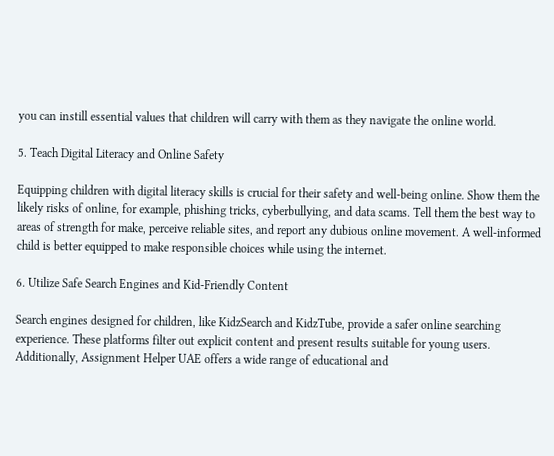you can instill essential values that children will carry with them as they navigate the online world.

5. Teach Digital Literacy and Online Safety

Equipping children with digital literacy skills is crucial for their safety and well-being online. Show them the likely risks of online, for example, phishing tricks, cyberbullying, and data scams. Tell them the best way to areas of strength for make, perceive reliable sites, and report any dubious online movement. A well-informed child is better equipped to make responsible choices while using the internet.

6. Utilize Safe Search Engines and Kid-Friendly Content

Search engines designed for children, like KidzSearch and KidzTube, provide a safer online searching experience. These platforms filter out explicit content and present results suitable for young users. Additionally, Assignment Helper UAE offers a wide range of educational and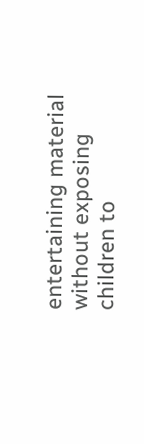entertaining material without exposing children to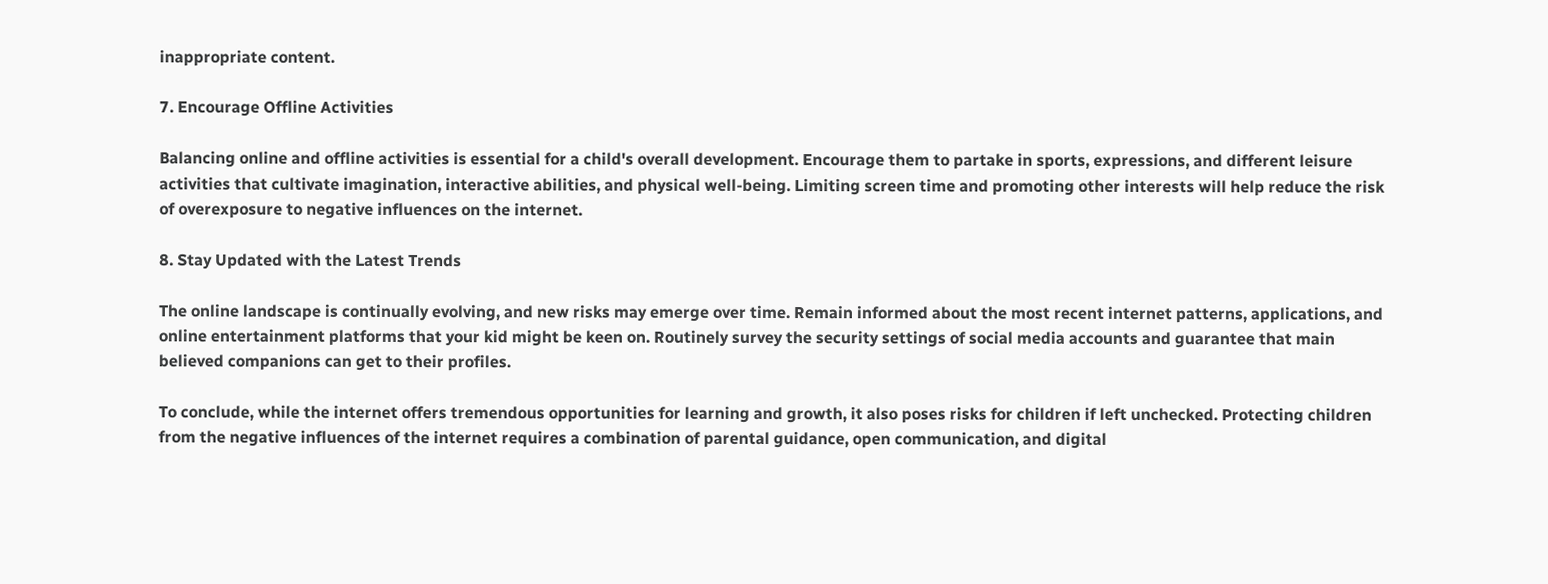inappropriate content.

7. Encourage Offline Activities

Balancing online and offline activities is essential for a child's overall development. Encourage them to partake in sports, expressions, and different leisure activities that cultivate imagination, interactive abilities, and physical well-being. Limiting screen time and promoting other interests will help reduce the risk of overexposure to negative influences on the internet.

8. Stay Updated with the Latest Trends

The online landscape is continually evolving, and new risks may emerge over time. Remain informed about the most recent internet patterns, applications, and online entertainment platforms that your kid might be keen on. Routinely survey the security settings of social media accounts and guarantee that main believed companions can get to their profiles.

To conclude, while the internet offers tremendous opportunities for learning and growth, it also poses risks for children if left unchecked. Protecting children from the negative influences of the internet requires a combination of parental guidance, open communication, and digital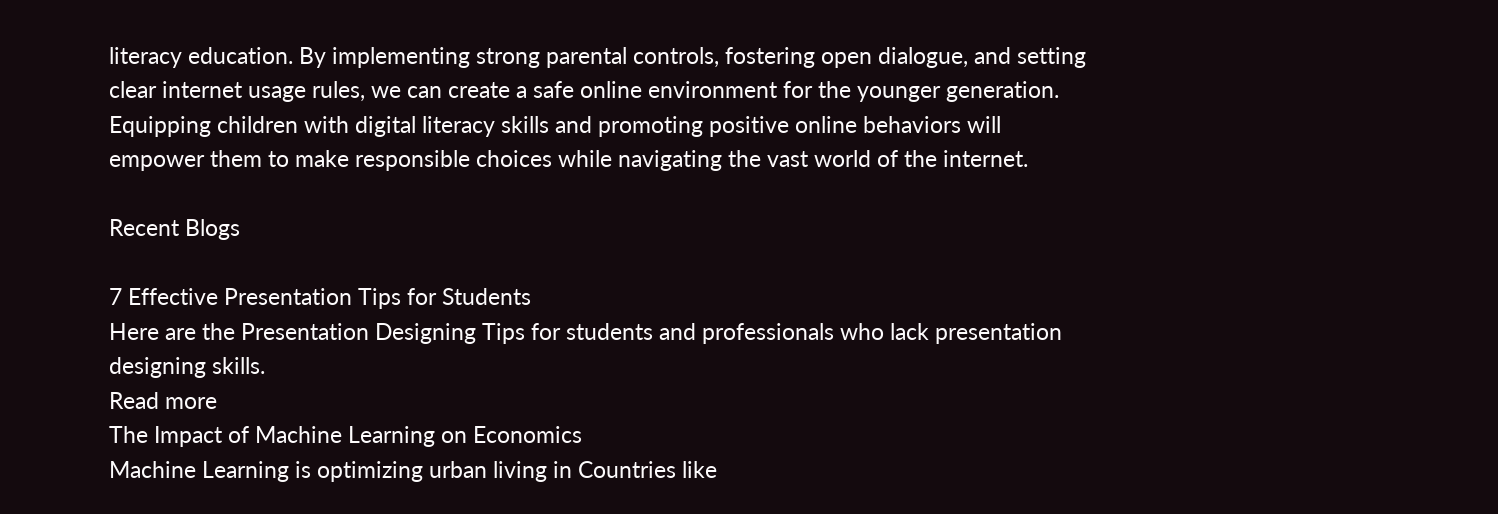literacy education. By implementing strong parental controls, fostering open dialogue, and setting clear internet usage rules, we can create a safe online environment for the younger generation. Equipping children with digital literacy skills and promoting positive online behaviors will empower them to make responsible choices while navigating the vast world of the internet.

Recent Blogs

7 Effective Presentation Tips for Students
Here are the Presentation Designing Tips for students and professionals who lack presentation designing skills.
Read more
The Impact of Machine Learning on Economics
Machine Learning is optimizing urban living in Countries like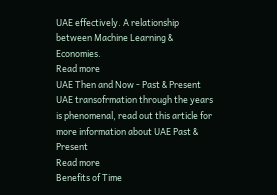UAE effectively. A relationship between Machine Learning & Economies.
Read more
UAE Then and Now - Past & Present
UAE transofrmation through the years is phenomenal, read out this article for more information about UAE Past & Present
Read more
Benefits of Time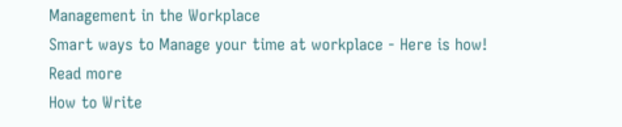Management in the Workplace
Smart ways to Manage your time at workplace - Here is how!
Read more
How to Write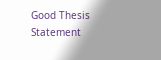Good Thesis Statement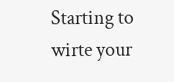Starting to wirte your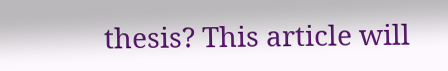thesis? This article will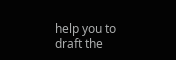help you to draft the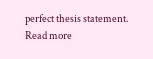perfect thesis statement.
Read more